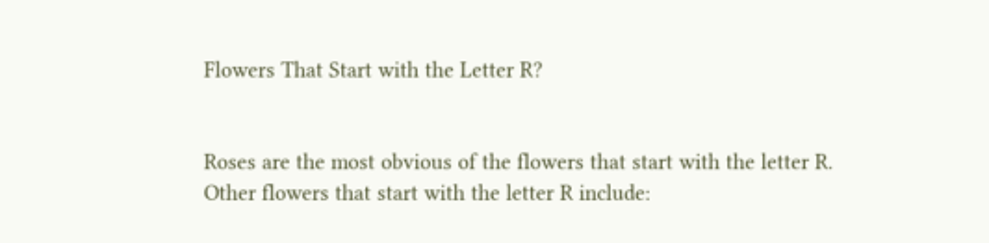Flowers That Start with the Letter R?


Roses are the most obvious of the flowers that start with the letter R. Other flowers that start with the letter R include: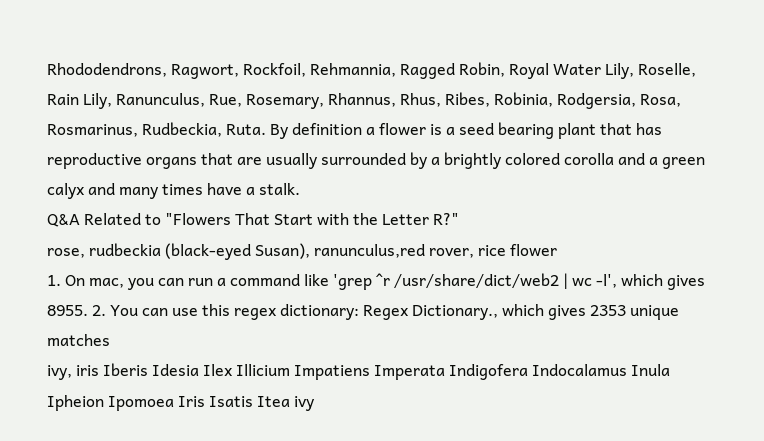Rhododendrons, Ragwort, Rockfoil, Rehmannia, Ragged Robin, Royal Water Lily, Roselle, Rain Lily, Ranunculus, Rue, Rosemary, Rhannus, Rhus, Ribes, Robinia, Rodgersia, Rosa, Rosmarinus, Rudbeckia, Ruta. By definition a flower is a seed bearing plant that has reproductive organs that are usually surrounded by a brightly colored corolla and a green calyx and many times have a stalk.
Q&A Related to "Flowers That Start with the Letter R?"
rose, rudbeckia (black-eyed Susan), ranunculus,red rover, rice flower
1. On mac, you can run a command like 'grep ^r /usr/share/dict/web2 | wc -l', which gives 8955. 2. You can use this regex dictionary: Regex Dictionary., which gives 2353 unique matches
ivy, iris Iberis Idesia Ilex Illicium Impatiens Imperata Indigofera Indocalamus Inula Ipheion Ipomoea Iris Isatis Itea ivy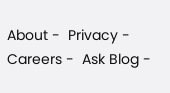About -  Privacy -  Careers -  Ask Blog -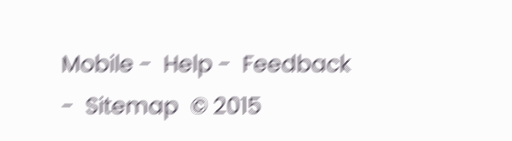Mobile -  Help -  Feedback  -  Sitemap  © 2015